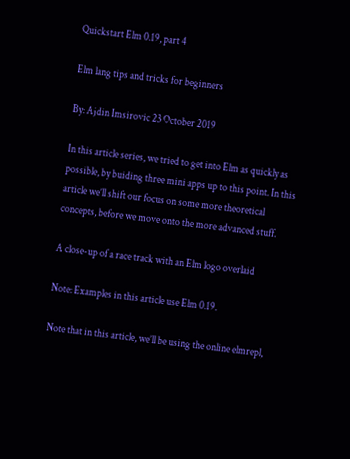Quickstart Elm 0.19, part 4

Elm lang tips and tricks for beginners

By: Ajdin Imsirovic 23 October 2019

In this article series, we tried to get into Elm as quickly as possible, by buiding three mini apps up to this point. In this article we’ll shift our focus on some more theoretical concepts, before we move onto the more advanced stuff.

A close-up of a race track with an Elm logo overlaid

Note: Examples in this article use Elm 0.19.

Note that in this article, we’ll be using the online elmrepl,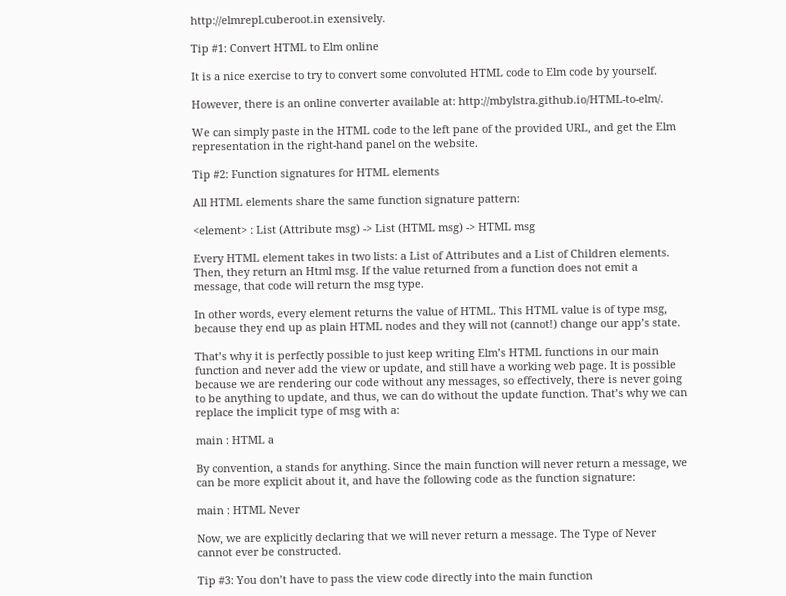http://elmrepl.cuberoot.in exensively.

Tip #1: Convert HTML to Elm online

It is a nice exercise to try to convert some convoluted HTML code to Elm code by yourself.

However, there is an online converter available at: http://mbylstra.github.io/HTML-to-elm/.

We can simply paste in the HTML code to the left pane of the provided URL, and get the Elm representation in the right-hand panel on the website.

Tip #2: Function signatures for HTML elements

All HTML elements share the same function signature pattern:

<element> : List (Attribute msg) -> List (HTML msg) -> HTML msg

Every HTML element takes in two lists: a List of Attributes and a List of Children elements. Then, they return an Html msg. If the value returned from a function does not emit a message, that code will return the msg type.

In other words, every element returns the value of HTML. This HTML value is of type msg, because they end up as plain HTML nodes and they will not (cannot!) change our app’s state.

That’s why it is perfectly possible to just keep writing Elm’s HTML functions in our main function and never add the view or update, and still have a working web page. It is possible because we are rendering our code without any messages, so effectively, there is never going to be anything to update, and thus, we can do without the update function. That’s why we can replace the implicit type of msg with a:

main : HTML a

By convention, a stands for anything. Since the main function will never return a message, we can be more explicit about it, and have the following code as the function signature:

main : HTML Never

Now, we are explicitly declaring that we will never return a message. The Type of Never cannot ever be constructed.

Tip #3: You don’t have to pass the view code directly into the main function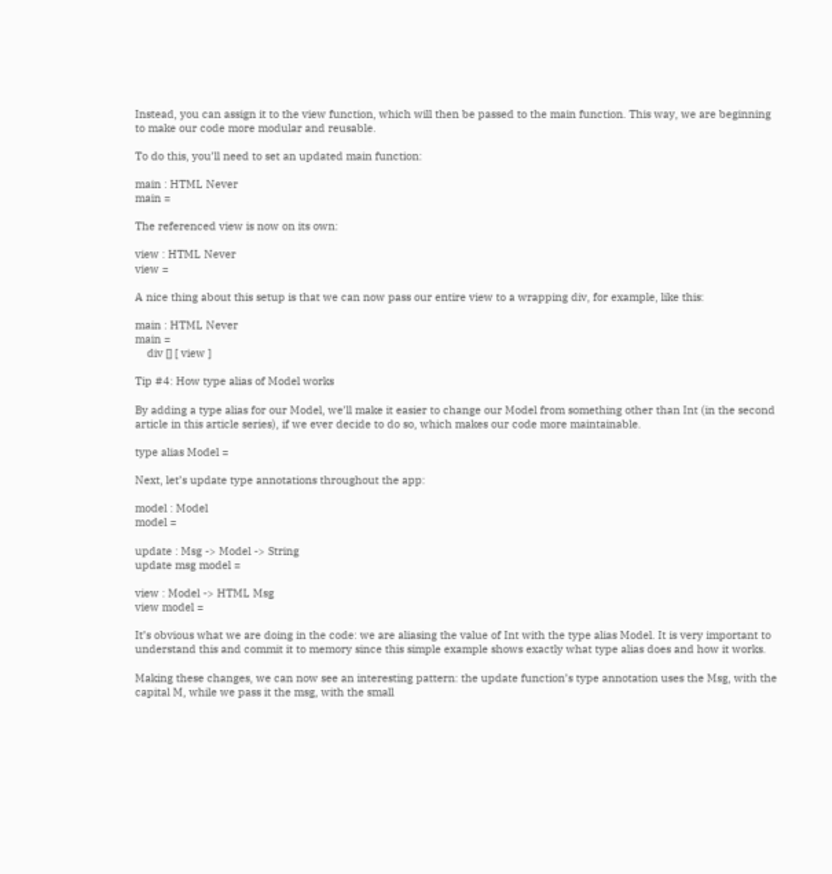Instead, you can assign it to the view function, which will then be passed to the main function. This way, we are beginning to make our code more modular and reusable.

To do this, you’ll need to set an updated main function:

main : HTML Never
main =

The referenced view is now on its own:

view : HTML Never
view =

A nice thing about this setup is that we can now pass our entire view to a wrapping div, for example, like this:

main : HTML Never
main =
    div [] [ view ]

Tip #4: How type alias of Model works

By adding a type alias for our Model, we’ll make it easier to change our Model from something other than Int (in the second article in this article series), if we ever decide to do so, which makes our code more maintainable.

type alias Model =

Next, let’s update type annotations throughout the app:

model : Model
model =

update : Msg -> Model -> String
update msg model =

view : Model -> HTML Msg
view model =

It’s obvious what we are doing in the code: we are aliasing the value of Int with the type alias Model. It is very important to understand this and commit it to memory since this simple example shows exactly what type alias does and how it works.

Making these changes, we can now see an interesting pattern: the update function’s type annotation uses the Msg, with the capital M, while we pass it the msg, with the small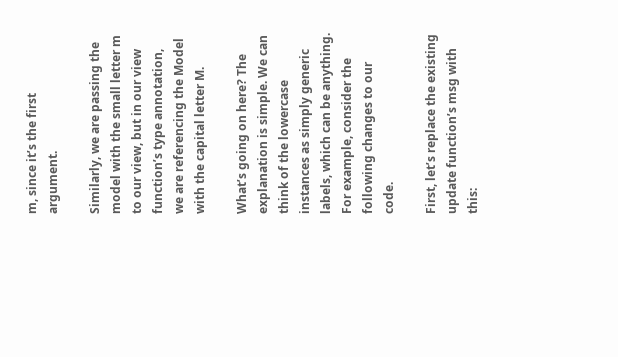m, since it’s the first argument.

Similarly, we are passing the model with the small letter m to our view, but in our view function’s type annotation, we are referencing the Model with the capital letter M.

What’s going on here? The explanation is simple. We can think of the lowercase instances as simply generic labels, which can be anything. For example, consider the following changes to our code.

First, let’s replace the existing update function’s msg with this: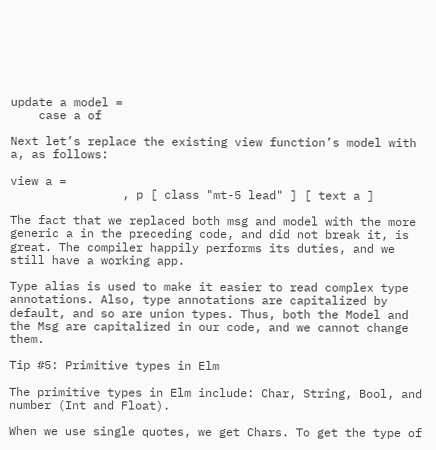update a model =
    case a of

Next let’s replace the existing view function’s model with a, as follows:

view a =
                , p [ class "mt-5 lead" ] [ text a ]

The fact that we replaced both msg and model with the more generic a in the preceding code, and did not break it, is great. The compiler happily performs its duties, and we still have a working app.

Type alias is used to make it easier to read complex type annotations. Also, type annotations are capitalized by default, and so are union types. Thus, both the Model and the Msg are capitalized in our code, and we cannot change them.

Tip #5: Primitive types in Elm

The primitive types in Elm include: Char, String, Bool, and number (Int and Float).

When we use single quotes, we get Chars. To get the type of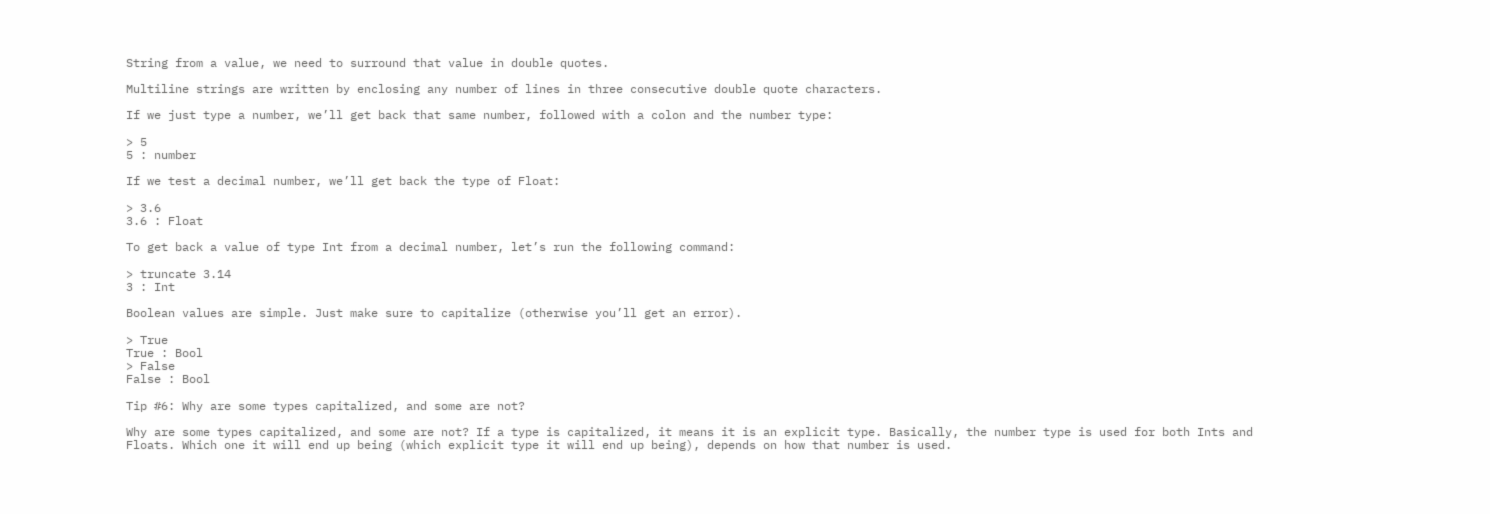String from a value, we need to surround that value in double quotes.

Multiline strings are written by enclosing any number of lines in three consecutive double quote characters.

If we just type a number, we’ll get back that same number, followed with a colon and the number type:

> 5
5 : number

If we test a decimal number, we’ll get back the type of Float:

> 3.6
3.6 : Float

To get back a value of type Int from a decimal number, let’s run the following command:

> truncate 3.14
3 : Int

Boolean values are simple. Just make sure to capitalize (otherwise you’ll get an error).

> True
True : Bool
> False
False : Bool

Tip #6: Why are some types capitalized, and some are not?

Why are some types capitalized, and some are not? If a type is capitalized, it means it is an explicit type. Basically, the number type is used for both Ints and Floats. Which one it will end up being (which explicit type it will end up being), depends on how that number is used.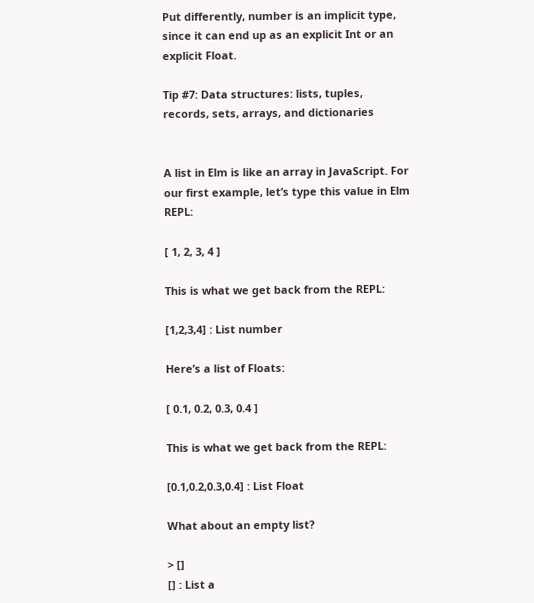Put differently, number is an implicit type, since it can end up as an explicit Int or an explicit Float.

Tip #7: Data structures: lists, tuples, records, sets, arrays, and dictionaries


A list in Elm is like an array in JavaScript. For our first example, let’s type this value in Elm REPL:

[ 1, 2, 3, 4 ]

This is what we get back from the REPL:

[1,2,3,4] : List number

Here’s a list of Floats:

[ 0.1, 0.2, 0.3, 0.4 ]

This is what we get back from the REPL:

[0.1,0.2,0.3,0.4] : List Float

What about an empty list?

> []
[] : List a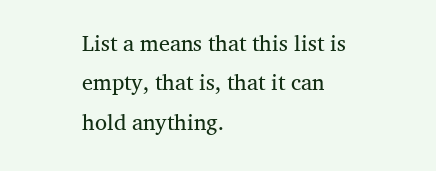List a means that this list is empty, that is, that it can hold anything.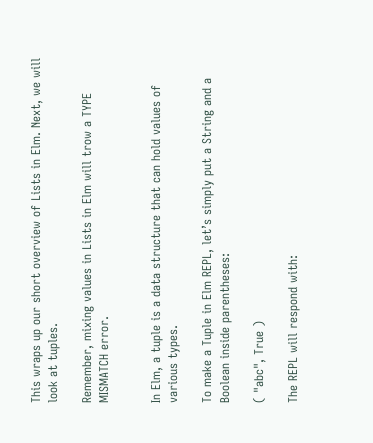This wraps up our short overview of Lists in Elm. Next, we will look at tuples.

Remember, mixing values in Lists in Elm will trow a TYPE MISMATCH error.


In Elm, a tuple is a data structure that can hold values of various types.

To make a Tuple in Elm REPL, let’s simply put a String and a Boolean inside parentheses:

( "abc", True )

The REPL will respond with: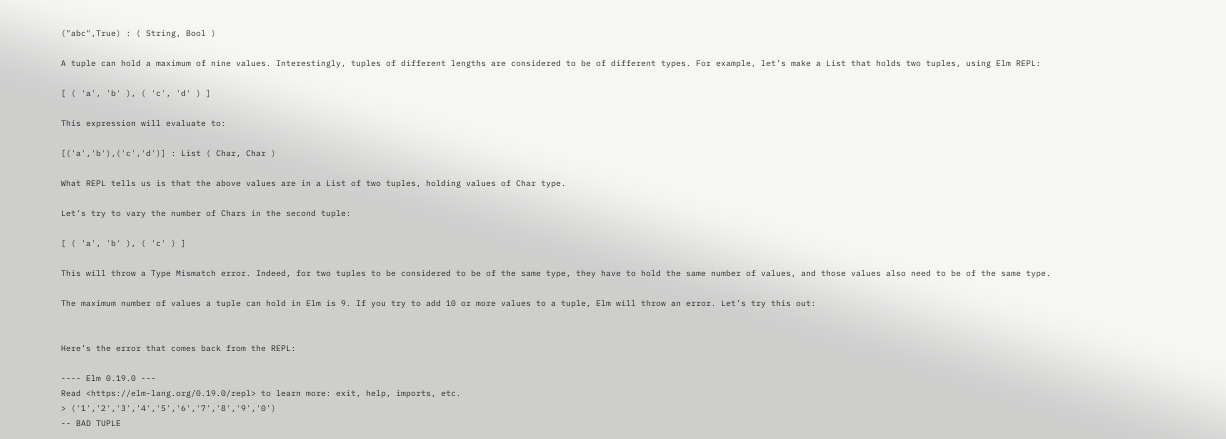("abc",True) : ( String, Bool )

A tuple can hold a maximum of nine values. Interestingly, tuples of different lengths are considered to be of different types. For example, let’s make a List that holds two tuples, using Elm REPL:

[ ( 'a', 'b' ), ( 'c', 'd' ) ]

This expression will evaluate to:

[('a','b'),('c','d')] : List ( Char, Char )

What REPL tells us is that the above values are in a List of two tuples, holding values of Char type.

Let’s try to vary the number of Chars in the second tuple:

[ ( 'a', 'b' ), ( 'c' ) ]

This will throw a Type Mismatch error. Indeed, for two tuples to be considered to be of the same type, they have to hold the same number of values, and those values also need to be of the same type.

The maximum number of values a tuple can hold in Elm is 9. If you try to add 10 or more values to a tuple, Elm will throw an error. Let’s try this out:


Here’s the error that comes back from the REPL:

---- Elm 0.19.0 ---
Read <https://elm-lang.org/0.19.0/repl> to learn more: exit, help, imports, etc.
> ('1','2','3','4','5','6','7','8','9','0')
-- BAD TUPLE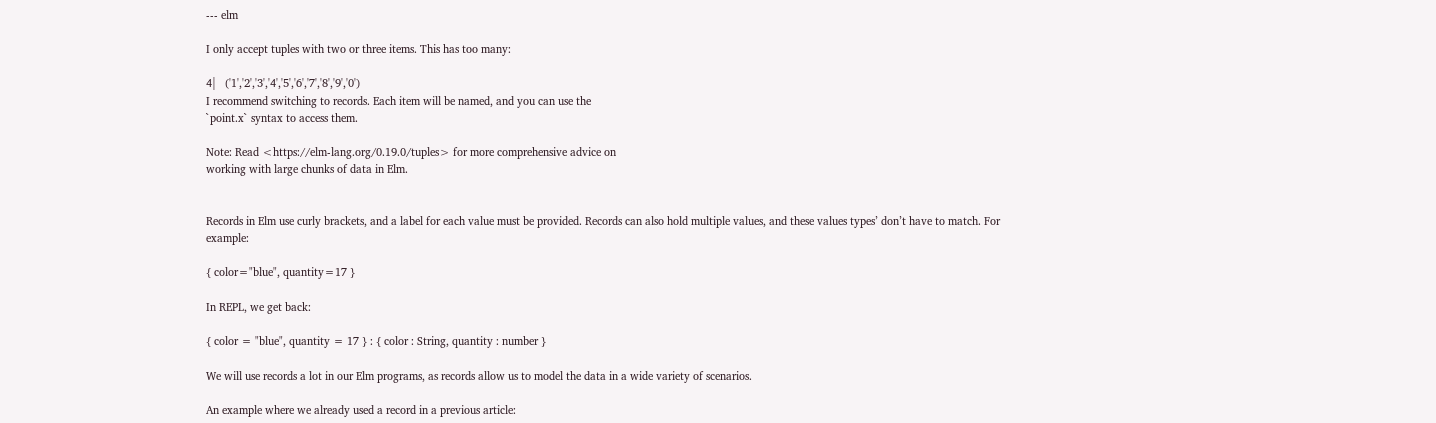--- elm

I only accept tuples with two or three items. This has too many:

4|   ('1','2','3','4','5','6','7','8','9','0')
I recommend switching to records. Each item will be named, and you can use the
`point.x` syntax to access them.

Note: Read <https://elm-lang.org/0.19.0/tuples> for more comprehensive advice on
working with large chunks of data in Elm.


Records in Elm use curly brackets, and a label for each value must be provided. Records can also hold multiple values, and these values types’ don’t have to match. For example:

{ color="blue", quantity=17 }

In REPL, we get back:

{ color = "blue", quantity = 17 } : { color : String, quantity : number }

We will use records a lot in our Elm programs, as records allow us to model the data in a wide variety of scenarios.

An example where we already used a record in a previous article: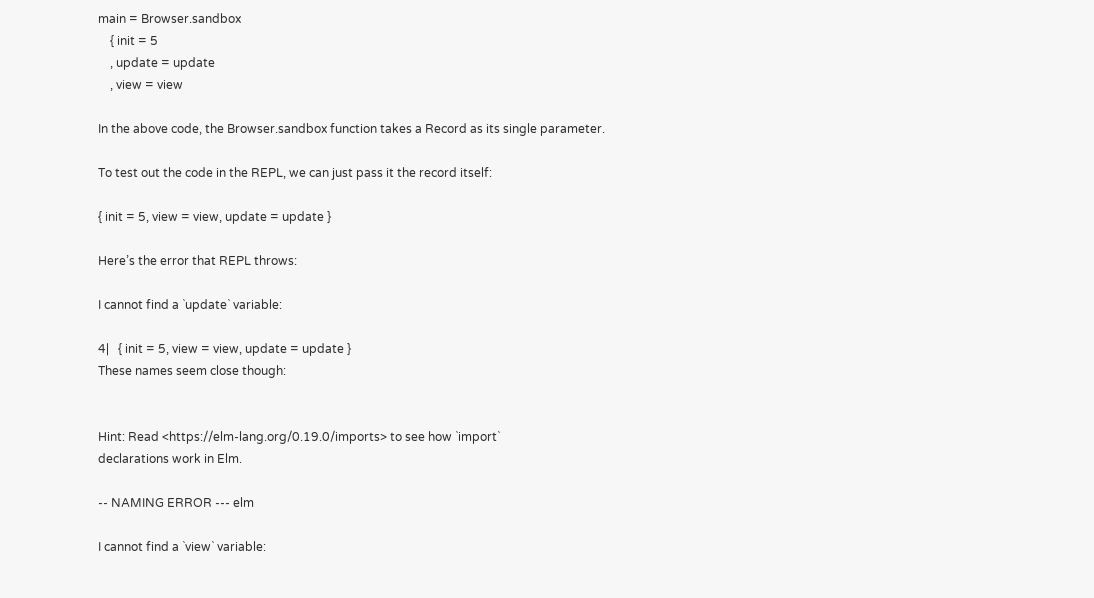main = Browser.sandbox
    { init = 5
    , update = update
    , view = view

In the above code, the Browser.sandbox function takes a Record as its single parameter.

To test out the code in the REPL, we can just pass it the record itself:

{ init = 5, view = view, update = update }

Here’s the error that REPL throws:

I cannot find a `update` variable:

4|   { init = 5, view = view, update = update }
These names seem close though:


Hint: Read <https://elm-lang.org/0.19.0/imports> to see how `import`
declarations work in Elm.

-- NAMING ERROR --- elm

I cannot find a `view` variable: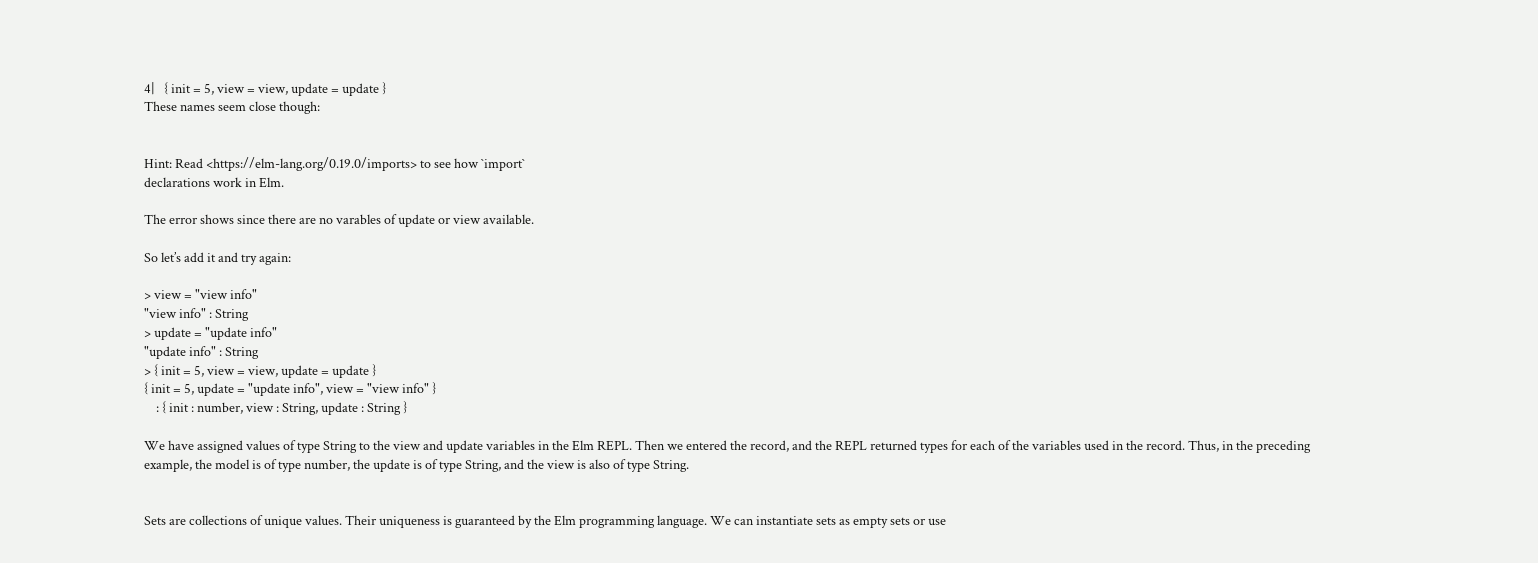4|   { init = 5, view = view, update = update }
These names seem close though:


Hint: Read <https://elm-lang.org/0.19.0/imports> to see how `import`
declarations work in Elm.

The error shows since there are no varables of update or view available.

So let’s add it and try again:

> view = "view info"
"view info" : String
> update = "update info"
"update info" : String
> { init = 5, view = view, update = update }
{ init = 5, update = "update info", view = "view info" }
    : { init : number, view : String, update : String }

We have assigned values of type String to the view and update variables in the Elm REPL. Then we entered the record, and the REPL returned types for each of the variables used in the record. Thus, in the preceding example, the model is of type number, the update is of type String, and the view is also of type String.


Sets are collections of unique values. Their uniqueness is guaranteed by the Elm programming language. We can instantiate sets as empty sets or use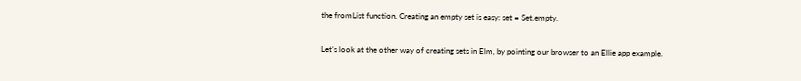the fromList function. Creating an empty set is easy: set = Set.empty.

Let’s look at the other way of creating sets in Elm, by pointing our browser to an Ellie app example.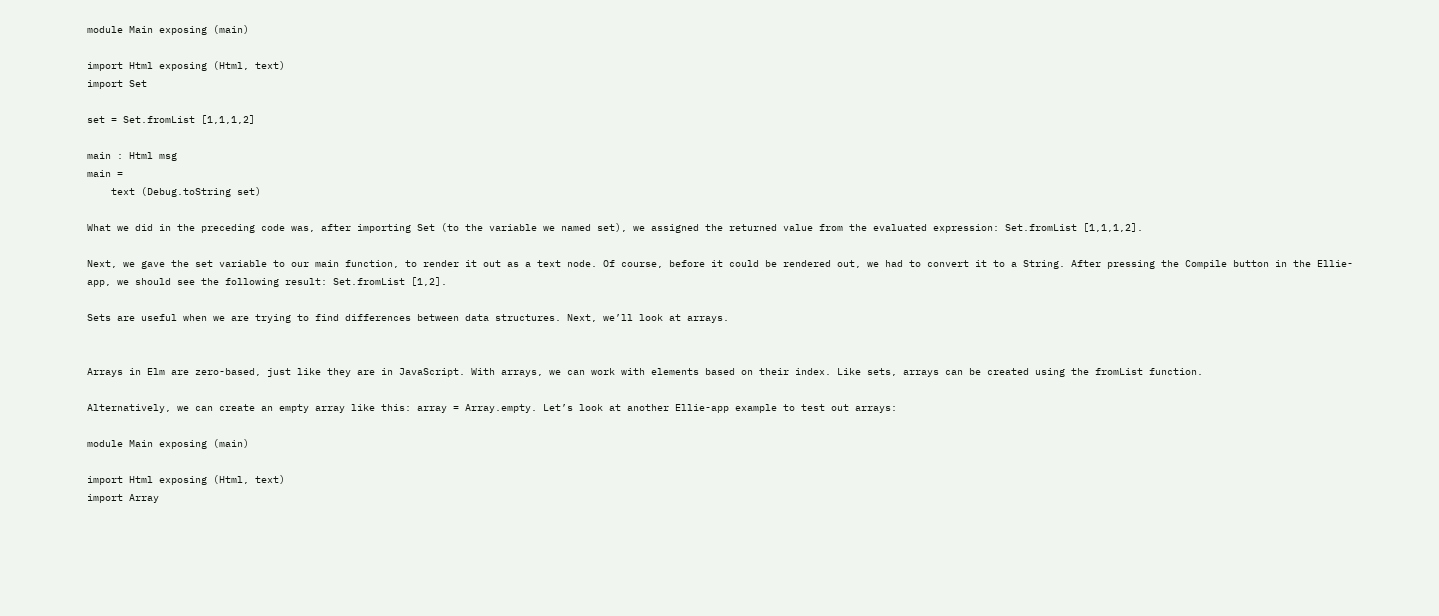module Main exposing (main)

import Html exposing (Html, text)
import Set

set = Set.fromList [1,1,1,2]

main : Html msg
main =
    text (Debug.toString set)

What we did in the preceding code was, after importing Set (to the variable we named set), we assigned the returned value from the evaluated expression: Set.fromList [1,1,1,2].

Next, we gave the set variable to our main function, to render it out as a text node. Of course, before it could be rendered out, we had to convert it to a String. After pressing the Compile button in the Ellie-app, we should see the following result: Set.fromList [1,2].

Sets are useful when we are trying to find differences between data structures. Next, we’ll look at arrays.


Arrays in Elm are zero-based, just like they are in JavaScript. With arrays, we can work with elements based on their index. Like sets, arrays can be created using the fromList function.

Alternatively, we can create an empty array like this: array = Array.empty. Let’s look at another Ellie-app example to test out arrays:

module Main exposing (main)

import Html exposing (Html, text)
import Array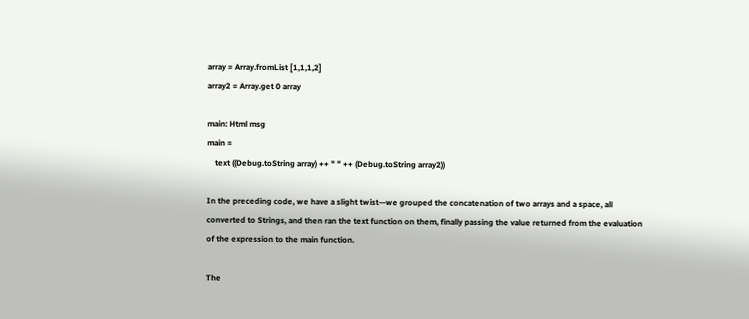array = Array.fromList [1,1,1,2]
array2 = Array.get 0 array

main: Html msg
main =
    text ((Debug.toString array) ++ " " ++ (Debug.toString array2))

In the preceding code, we have a slight twist—we grouped the concatenation of two arrays and a space, all converted to Strings, and then ran the text function on them, finally passing the value returned from the evaluation of the expression to the main function.

The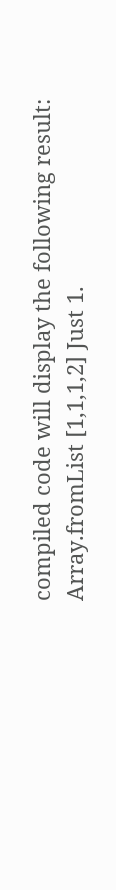compiled code will display the following result: Array.fromList [1,1,1,2] Just 1.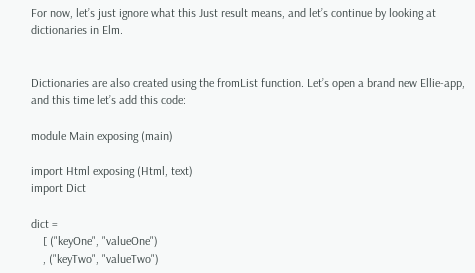For now, let’s just ignore what this Just result means, and let’s continue by looking at dictionaries in Elm.


Dictionaries are also created using the fromList function. Let’s open a brand new Ellie-app, and this time let’s add this code:

module Main exposing (main)

import Html exposing (Html, text)
import Dict

dict =
    [ ("keyOne", "valueOne")
    , ("keyTwo", "valueTwo")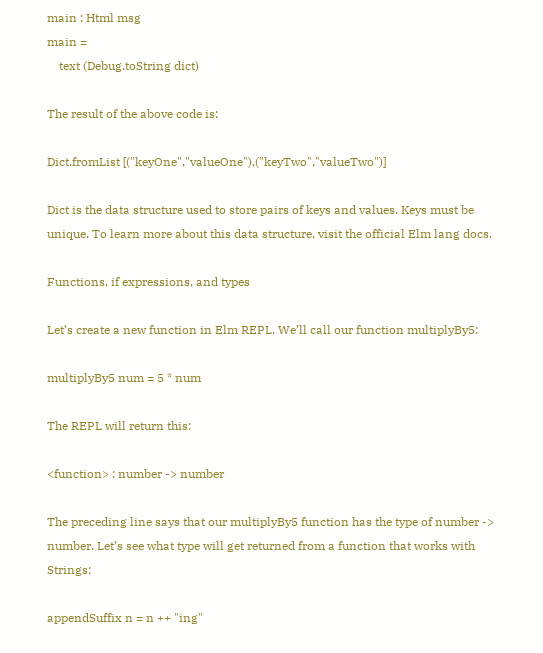main : Html msg
main =
    text (Debug.toString dict)

The result of the above code is:

Dict.fromList [("keyOne","valueOne"),("keyTwo","valueTwo")]

Dict is the data structure used to store pairs of keys and values. Keys must be unique. To learn more about this data structure, visit the official Elm lang docs.

Functions, if expressions, and types

Let’s create a new function in Elm REPL. We’ll call our function multiplyBy5:

multiplyBy5 num = 5 * num

The REPL will return this:

<function> : number -> number

The preceding line says that our multiplyBy5 function has the type of number -> number. Let’s see what type will get returned from a function that works with Strings:

appendSuffix n = n ++ "ing"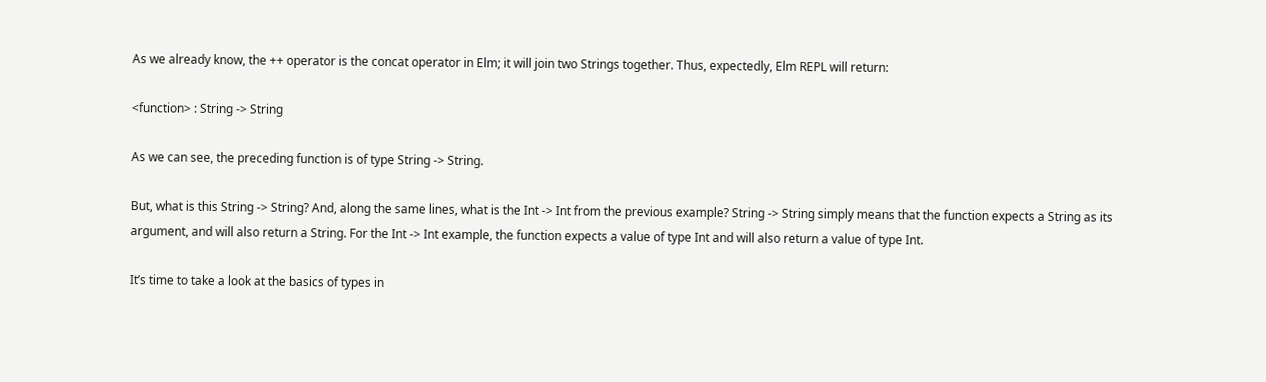As we already know, the ++ operator is the concat operator in Elm; it will join two Strings together. Thus, expectedly, Elm REPL will return:

<function> : String -> String

As we can see, the preceding function is of type String -> String.

But, what is this String -> String? And, along the same lines, what is the Int -> Int from the previous example? String -> String simply means that the function expects a String as its argument, and will also return a String. For the Int -> Int example, the function expects a value of type Int and will also return a value of type Int.

It’s time to take a look at the basics of types in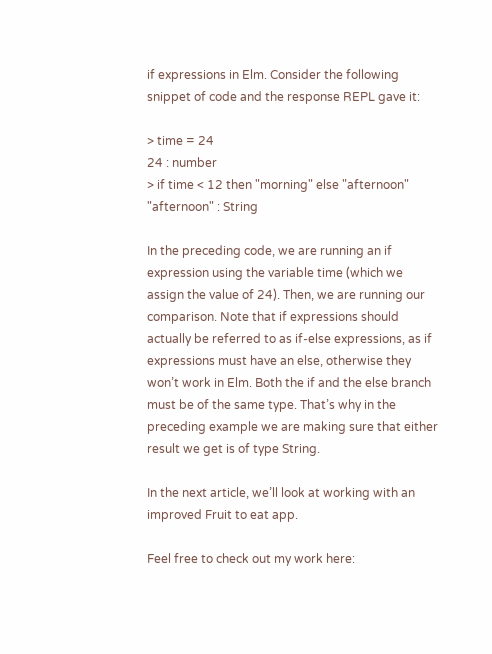if expressions in Elm. Consider the following snippet of code and the response REPL gave it:

> time = 24
24 : number
> if time < 12 then "morning" else "afternoon"
"afternoon" : String

In the preceding code, we are running an if expression using the variable time (which we assign the value of 24). Then, we are running our comparison. Note that if expressions should actually be referred to as if-else expressions, as if expressions must have an else, otherwise they won’t work in Elm. Both the if and the else branch must be of the same type. That’s why in the preceding example we are making sure that either result we get is of type String.

In the next article, we’ll look at working with an improved Fruit to eat app.

Feel free to check out my work here: